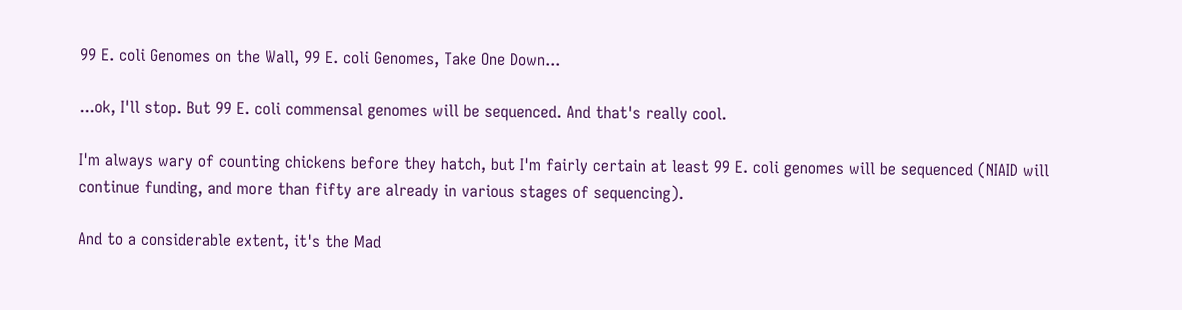99 E. coli Genomes on the Wall, 99 E. coli Genomes, Take One Down...

...ok, I'll stop. But 99 E. coli commensal genomes will be sequenced. And that's really cool.

I'm always wary of counting chickens before they hatch, but I'm fairly certain at least 99 E. coli genomes will be sequenced (NIAID will continue funding, and more than fifty are already in various stages of sequencing).

And to a considerable extent, it's the Mad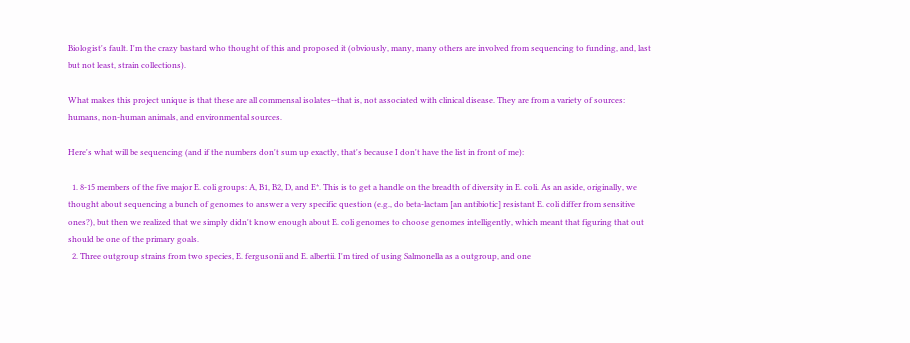Biologist's fault. I'm the crazy bastard who thought of this and proposed it (obviously, many, many others are involved from sequencing to funding, and, last but not least, strain collections).

What makes this project unique is that these are all commensal isolates--that is, not associated with clinical disease. They are from a variety of sources: humans, non-human animals, and environmental sources.

Here's what will be sequencing (and if the numbers don't sum up exactly, that's because I don't have the list in front of me):

  1. 8-15 members of the five major E. coli groups: A, B1, B2, D, and E*. This is to get a handle on the breadth of diversity in E. coli. As an aside, originally, we thought about sequencing a bunch of genomes to answer a very specific question (e.g., do beta-lactam [an antibiotic] resistant E. coli differ from sensitive ones?), but then we realized that we simply didn't know enough about E. coli genomes to choose genomes intelligently, which meant that figuring that out should be one of the primary goals.
  2. Three outgroup strains from two species, E. fergusonii and E. albertii. I'm tired of using Salmonella as a outgroup, and one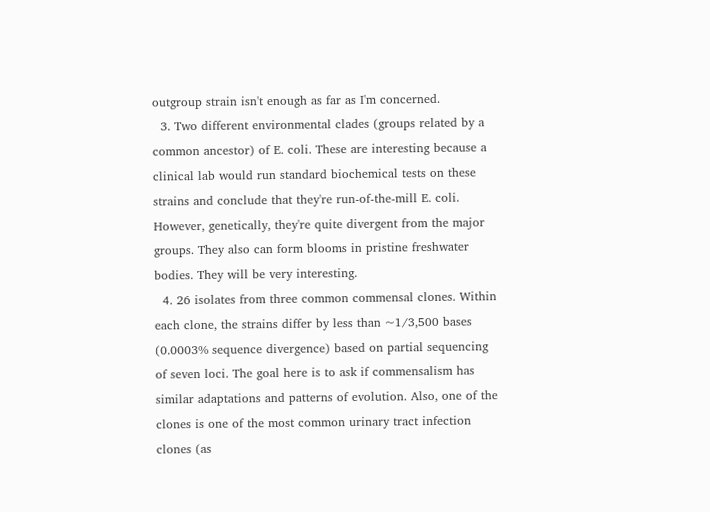outgroup strain isn't enough as far as I'm concerned.
  3. Two different environmental clades (groups related by a common ancestor) of E. coli. These are interesting because a clinical lab would run standard biochemical tests on these strains and conclude that they're run-of-the-mill E. coli. However, genetically, they're quite divergent from the major groups. They also can form blooms in pristine freshwater bodies. They will be very interesting.
  4. 26 isolates from three common commensal clones. Within each clone, the strains differ by less than ~1/3,500 bases (0.0003% sequence divergence) based on partial sequencing of seven loci. The goal here is to ask if commensalism has similar adaptations and patterns of evolution. Also, one of the clones is one of the most common urinary tract infection clones (as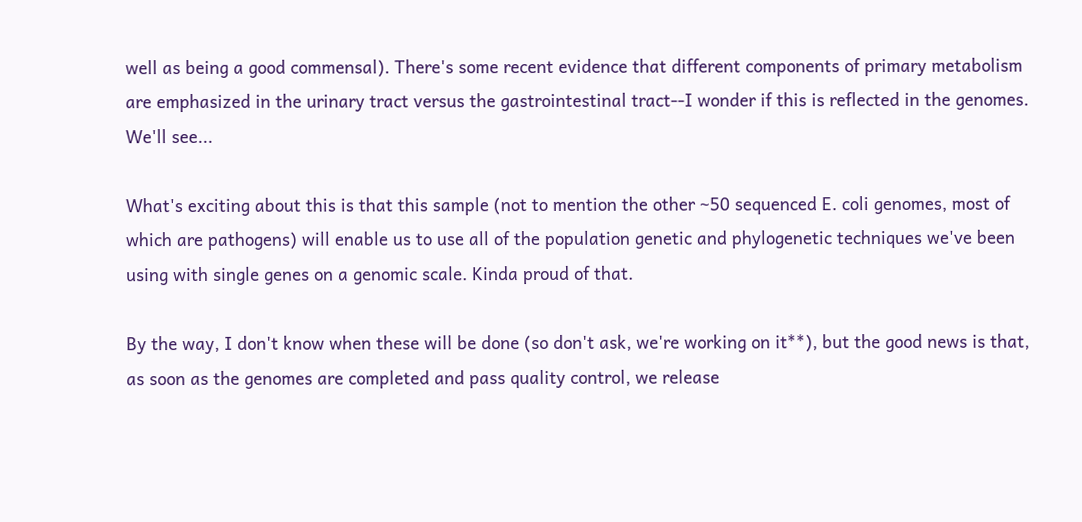well as being a good commensal). There's some recent evidence that different components of primary metabolism are emphasized in the urinary tract versus the gastrointestinal tract--I wonder if this is reflected in the genomes. We'll see...

What's exciting about this is that this sample (not to mention the other ~50 sequenced E. coli genomes, most of which are pathogens) will enable us to use all of the population genetic and phylogenetic techniques we've been using with single genes on a genomic scale. Kinda proud of that.

By the way, I don't know when these will be done (so don't ask, we're working on it**), but the good news is that, as soon as the genomes are completed and pass quality control, we release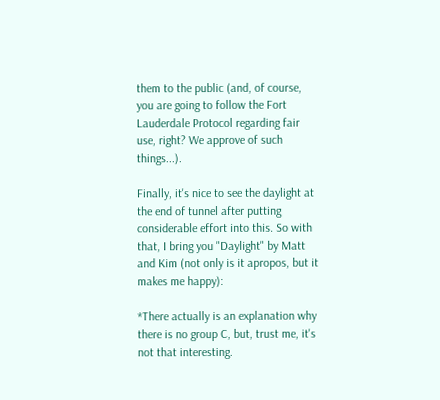them to the public (and, of course, you are going to follow the Fort Lauderdale Protocol regarding fair use, right? We approve of such things...).

Finally, it's nice to see the daylight at the end of tunnel after putting considerable effort into this. So with that, I bring you "Daylight" by Matt and Kim (not only is it apropos, but it makes me happy):

*There actually is an explanation why there is no group C, but, trust me, it's not that interesting.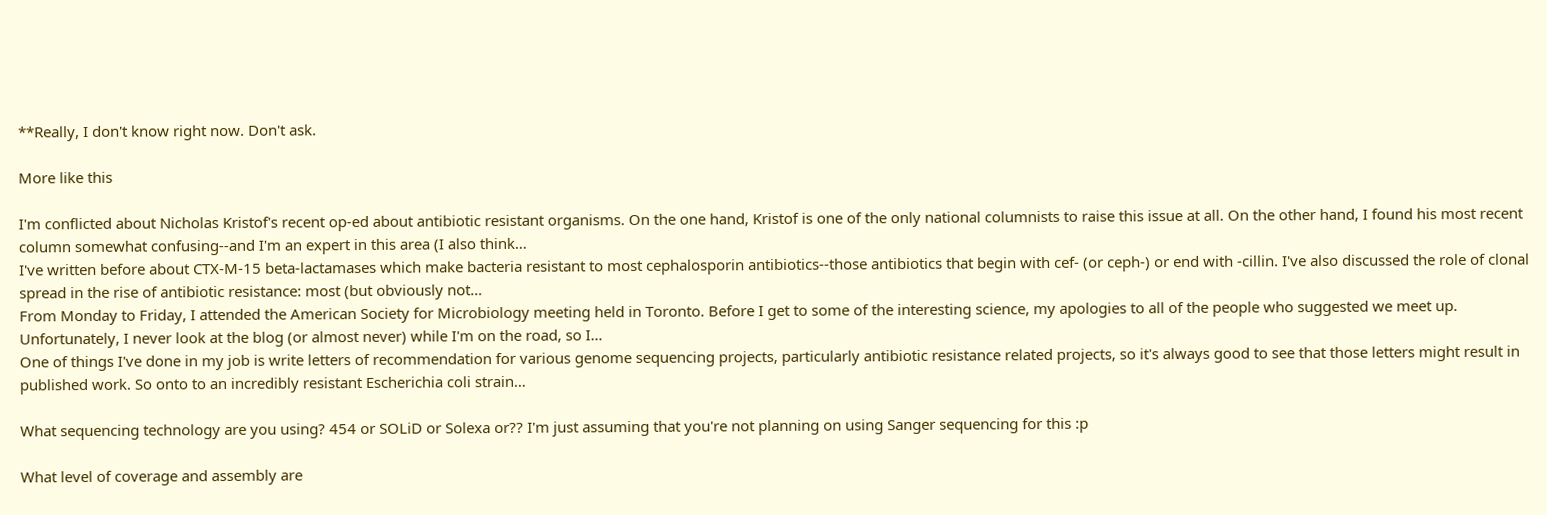**Really, I don't know right now. Don't ask.

More like this

I'm conflicted about Nicholas Kristof's recent op-ed about antibiotic resistant organisms. On the one hand, Kristof is one of the only national columnists to raise this issue at all. On the other hand, I found his most recent column somewhat confusing--and I'm an expert in this area (I also think…
I've written before about CTX-M-15 beta-lactamases which make bacteria resistant to most cephalosporin antibiotics--those antibiotics that begin with cef- (or ceph-) or end with -cillin. I've also discussed the role of clonal spread in the rise of antibiotic resistance: most (but obviously not…
From Monday to Friday, I attended the American Society for Microbiology meeting held in Toronto. Before I get to some of the interesting science, my apologies to all of the people who suggested we meet up. Unfortunately, I never look at the blog (or almost never) while I'm on the road, so I…
One of things I've done in my job is write letters of recommendation for various genome sequencing projects, particularly antibiotic resistance related projects, so it's always good to see that those letters might result in published work. So onto to an incredibly resistant Escherichia coli strain…

What sequencing technology are you using? 454 or SOLiD or Solexa or?? I'm just assuming that you're not planning on using Sanger sequencing for this :p

What level of coverage and assembly are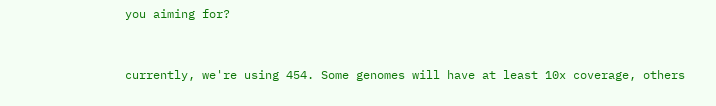you aiming for?


currently, we're using 454. Some genomes will have at least 10x coverage, others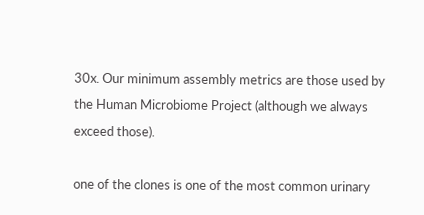30x. Our minimum assembly metrics are those used by the Human Microbiome Project (although we always exceed those).

one of the clones is one of the most common urinary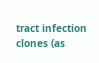tract infection clones (as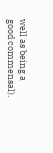well as being a good commensal).